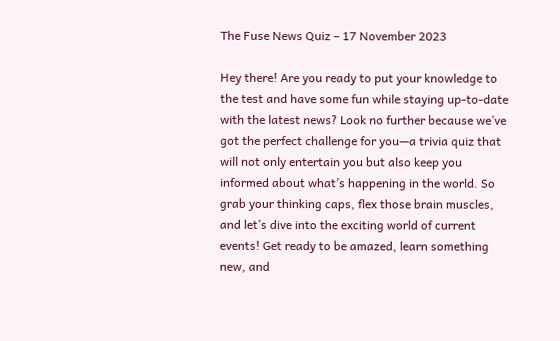The Fuse News Quiz – 17 November 2023

Hey there! Are you ready to put your knowledge to the test and have some fun while staying up-to-date with the latest news? Look no further because we’ve got the perfect challenge for you—a trivia quiz that will not only entertain you but also keep you informed about what’s happening in the world. So grab your thinking caps, flex those brain muscles, and let’s dive into the exciting world of current events! Get ready to be amazed, learn something new, and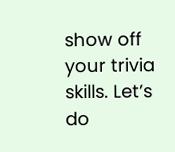show off your trivia skills. Let’s do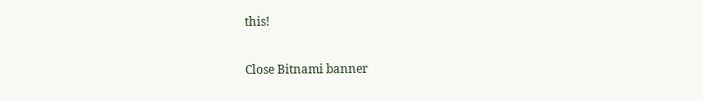this!

Close Bitnami banner